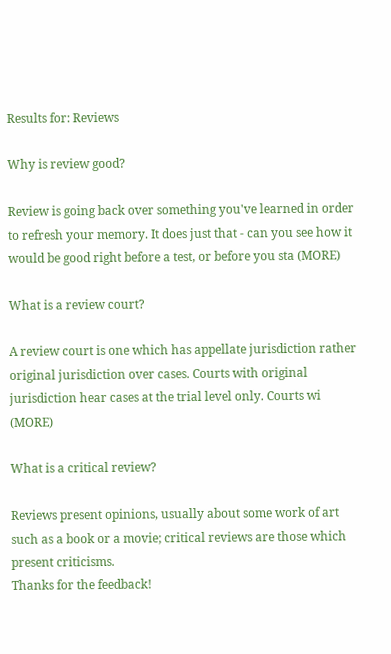Results for: Reviews

Why is review good?

Review is going back over something you've learned in order to refresh your memory. It does just that - can you see how it would be good right before a test, or before you sta (MORE)

What is a review court?

A review court is one which has appellate jurisdiction rather original jurisdiction over cases. Courts with original jurisdiction hear cases at the trial level only. Courts wi (MORE)

What is a critical review?

Reviews present opinions, usually about some work of art such as a book or a movie; critical reviews are those which present criticisms.
Thanks for the feedback!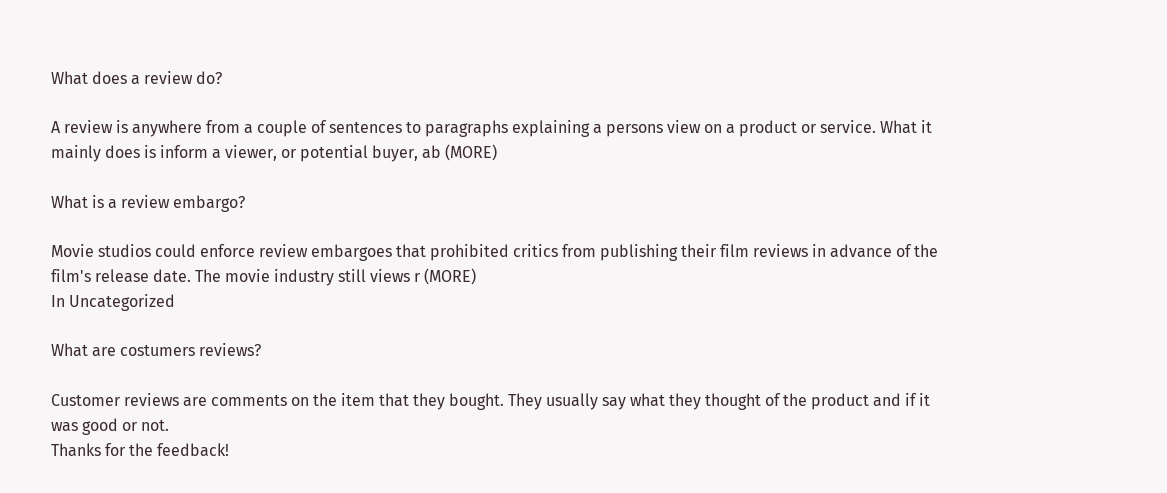What does a review do?

A review is anywhere from a couple of sentences to paragraphs explaining a persons view on a product or service. What it mainly does is inform a viewer, or potential buyer, ab (MORE)

What is a review embargo?

Movie studios could enforce review embargoes that prohibited critics from publishing their film reviews in advance of the film's release date. The movie industry still views r (MORE)
In Uncategorized

What are costumers reviews?

Customer reviews are comments on the item that they bought. They usually say what they thought of the product and if it was good or not.
Thanks for the feedback!